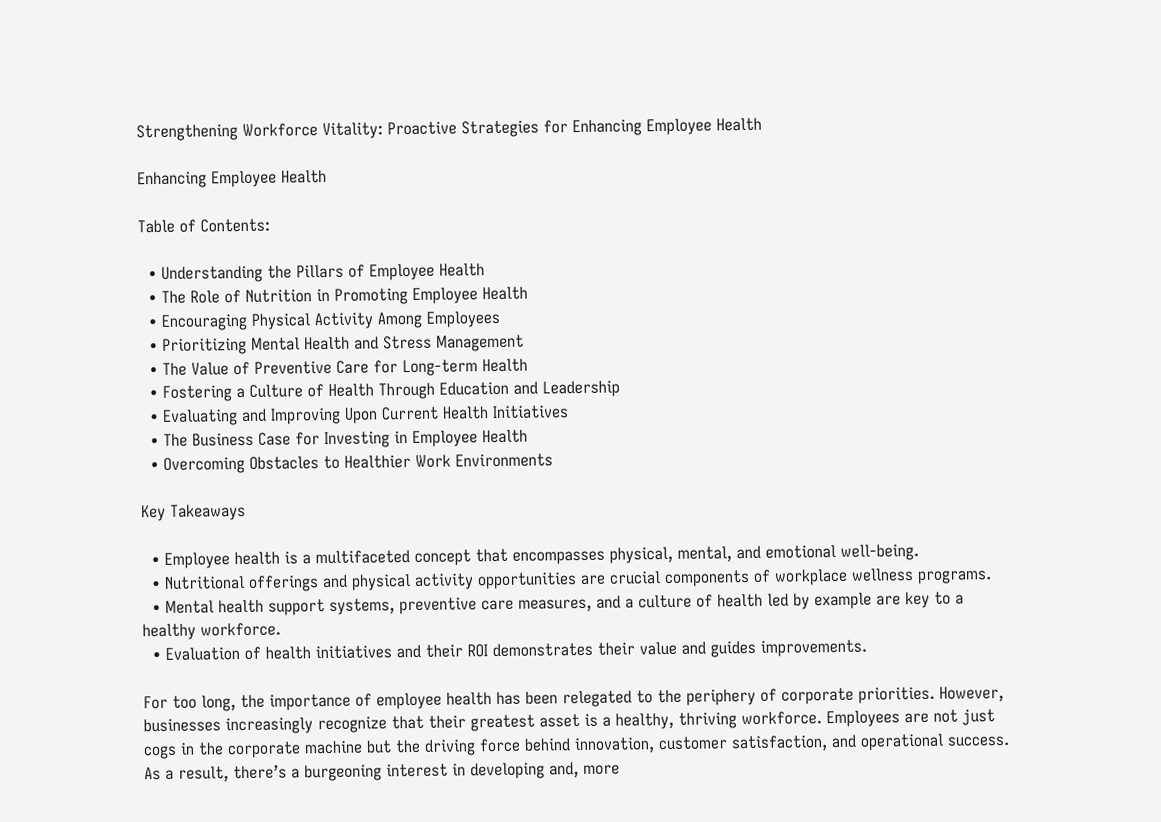Strengthening Workforce Vitality: Proactive Strategies for Enhancing Employee Health

Enhancing Employee Health

Table of Contents:

  • Understanding the Pillars of Employee Health
  • The Role of Nutrition in Promoting Employee Health
  • Encouraging Physical Activity Among Employees
  • Prioritizing Mental Health and Stress Management
  • The Value of Preventive Care for Long-term Health
  • Fostering a Culture of Health Through Education and Leadership
  • Evaluating and Improving Upon Current Health Initiatives
  • The Business Case for Investing in Employee Health
  • Overcoming Obstacles to Healthier Work Environments

Key Takeaways

  • Employee health is a multifaceted concept that encompasses physical, mental, and emotional well-being.
  • Nutritional offerings and physical activity opportunities are crucial components of workplace wellness programs.
  • Mental health support systems, preventive care measures, and a culture of health led by example are key to a healthy workforce.
  • Evaluation of health initiatives and their ROI demonstrates their value and guides improvements.

For too long, the importance of employee health has been relegated to the periphery of corporate priorities. However, businesses increasingly recognize that their greatest asset is a healthy, thriving workforce. Employees are not just cogs in the corporate machine but the driving force behind innovation, customer satisfaction, and operational success. As a result, there’s a burgeoning interest in developing and, more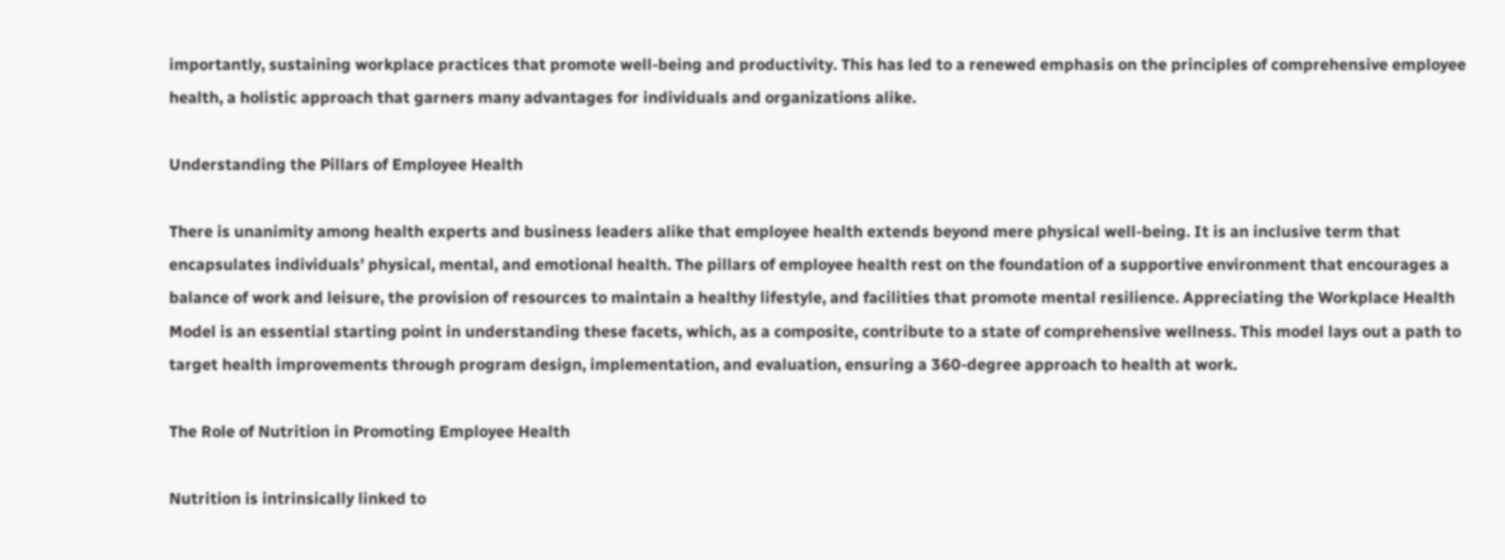importantly, sustaining workplace practices that promote well-being and productivity. This has led to a renewed emphasis on the principles of comprehensive employee health, a holistic approach that garners many advantages for individuals and organizations alike.

Understanding the Pillars of Employee Health

There is unanimity among health experts and business leaders alike that employee health extends beyond mere physical well-being. It is an inclusive term that encapsulates individuals’ physical, mental, and emotional health. The pillars of employee health rest on the foundation of a supportive environment that encourages a balance of work and leisure, the provision of resources to maintain a healthy lifestyle, and facilities that promote mental resilience. Appreciating the Workplace Health Model is an essential starting point in understanding these facets, which, as a composite, contribute to a state of comprehensive wellness. This model lays out a path to target health improvements through program design, implementation, and evaluation, ensuring a 360-degree approach to health at work.

The Role of Nutrition in Promoting Employee Health

Nutrition is intrinsically linked to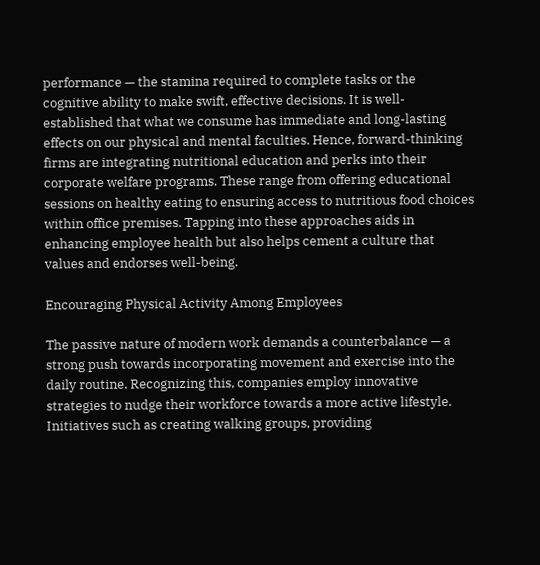performance — the stamina required to complete tasks or the cognitive ability to make swift, effective decisions. It is well-established that what we consume has immediate and long-lasting effects on our physical and mental faculties. Hence, forward-thinking firms are integrating nutritional education and perks into their corporate welfare programs. These range from offering educational sessions on healthy eating to ensuring access to nutritious food choices within office premises. Tapping into these approaches aids in enhancing employee health but also helps cement a culture that values and endorses well-being.

Encouraging Physical Activity Among Employees

The passive nature of modern work demands a counterbalance — a strong push towards incorporating movement and exercise into the daily routine. Recognizing this, companies employ innovative strategies to nudge their workforce towards a more active lifestyle. Initiatives such as creating walking groups, providing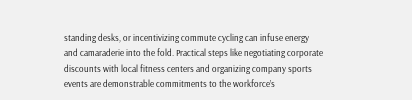standing desks, or incentivizing commute cycling can infuse energy and camaraderie into the fold. Practical steps like negotiating corporate discounts with local fitness centers and organizing company sports events are demonstrable commitments to the workforce’s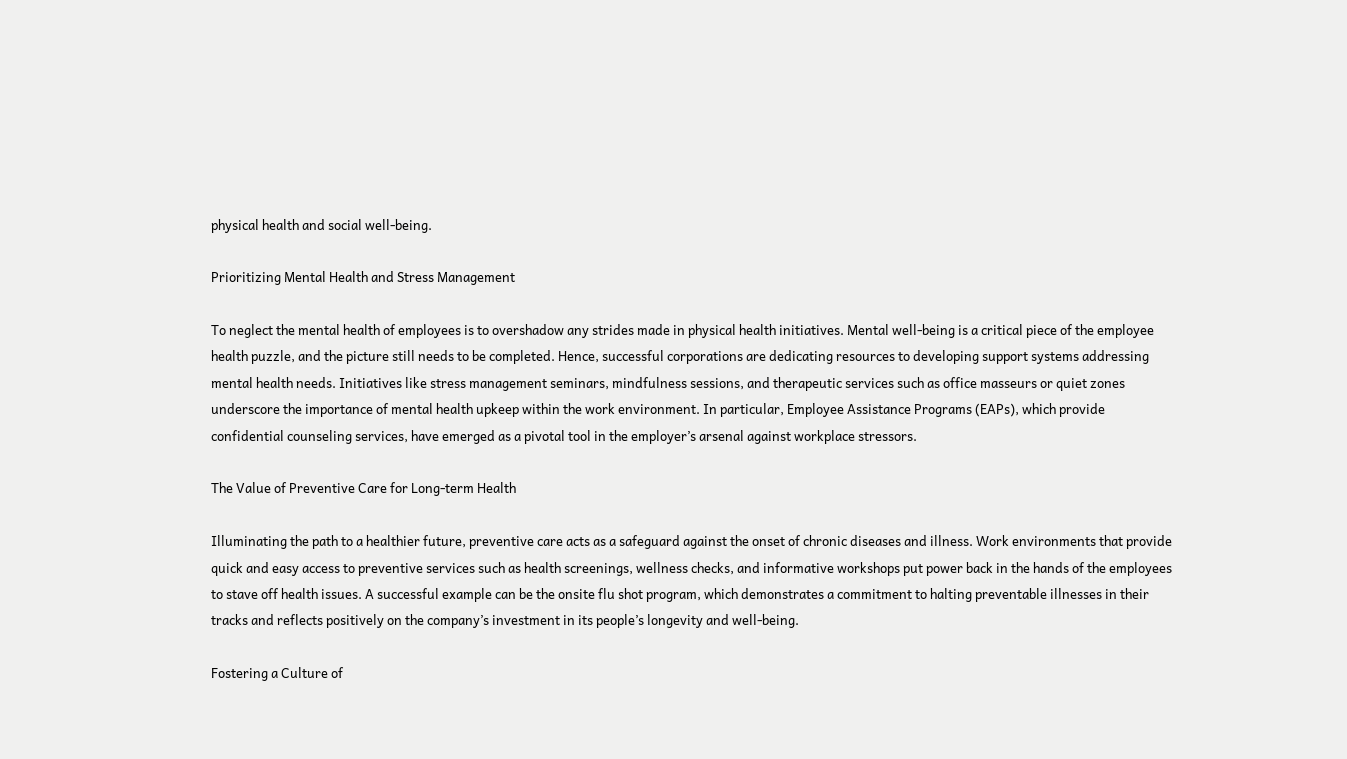physical health and social well-being.

Prioritizing Mental Health and Stress Management

To neglect the mental health of employees is to overshadow any strides made in physical health initiatives. Mental well-being is a critical piece of the employee health puzzle, and the picture still needs to be completed. Hence, successful corporations are dedicating resources to developing support systems addressing mental health needs. Initiatives like stress management seminars, mindfulness sessions, and therapeutic services such as office masseurs or quiet zones underscore the importance of mental health upkeep within the work environment. In particular, Employee Assistance Programs (EAPs), which provide confidential counseling services, have emerged as a pivotal tool in the employer’s arsenal against workplace stressors.

The Value of Preventive Care for Long-term Health

Illuminating the path to a healthier future, preventive care acts as a safeguard against the onset of chronic diseases and illness. Work environments that provide quick and easy access to preventive services such as health screenings, wellness checks, and informative workshops put power back in the hands of the employees to stave off health issues. A successful example can be the onsite flu shot program, which demonstrates a commitment to halting preventable illnesses in their tracks and reflects positively on the company’s investment in its people’s longevity and well-being.

Fostering a Culture of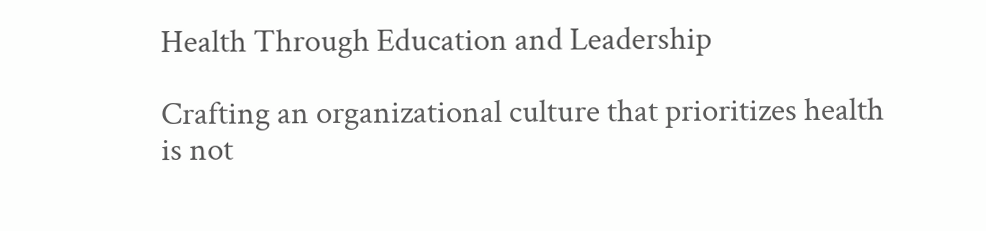Health Through Education and Leadership

Crafting an organizational culture that prioritizes health is not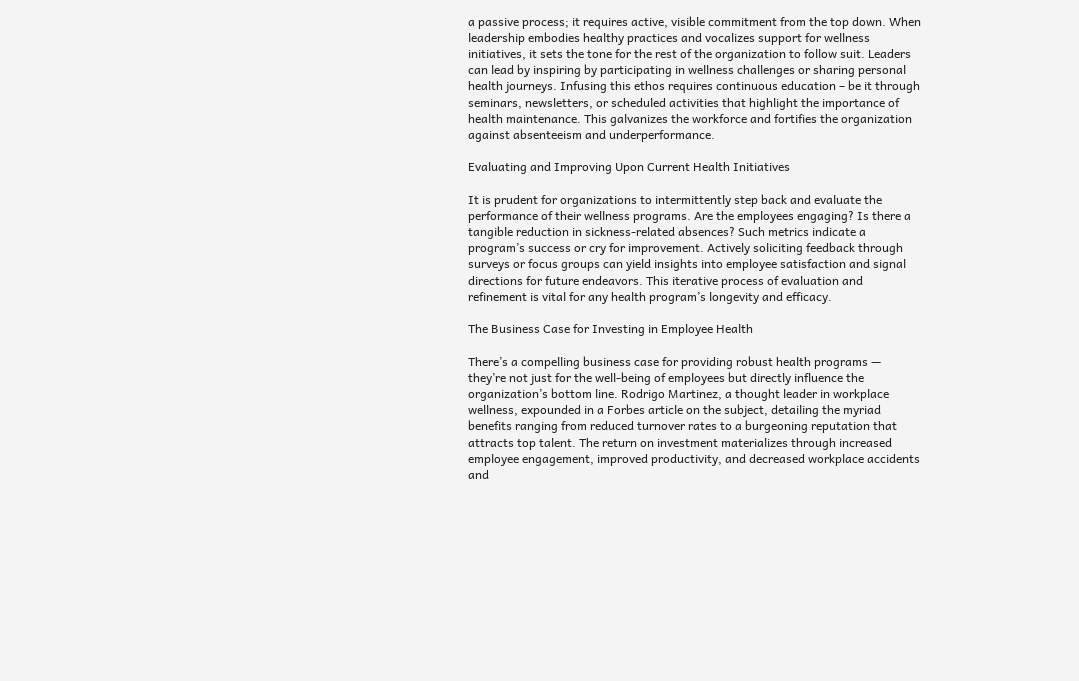a passive process; it requires active, visible commitment from the top down. When leadership embodies healthy practices and vocalizes support for wellness initiatives, it sets the tone for the rest of the organization to follow suit. Leaders can lead by inspiring by participating in wellness challenges or sharing personal health journeys. Infusing this ethos requires continuous education – be it through seminars, newsletters, or scheduled activities that highlight the importance of health maintenance. This galvanizes the workforce and fortifies the organization against absenteeism and underperformance.

Evaluating and Improving Upon Current Health Initiatives

It is prudent for organizations to intermittently step back and evaluate the performance of their wellness programs. Are the employees engaging? Is there a tangible reduction in sickness-related absences? Such metrics indicate a program’s success or cry for improvement. Actively soliciting feedback through surveys or focus groups can yield insights into employee satisfaction and signal directions for future endeavors. This iterative process of evaluation and refinement is vital for any health program’s longevity and efficacy.

The Business Case for Investing in Employee Health

There’s a compelling business case for providing robust health programs — they’re not just for the well-being of employees but directly influence the organization’s bottom line. Rodrigo Martinez, a thought leader in workplace wellness, expounded in a Forbes article on the subject, detailing the myriad benefits ranging from reduced turnover rates to a burgeoning reputation that attracts top talent. The return on investment materializes through increased employee engagement, improved productivity, and decreased workplace accidents and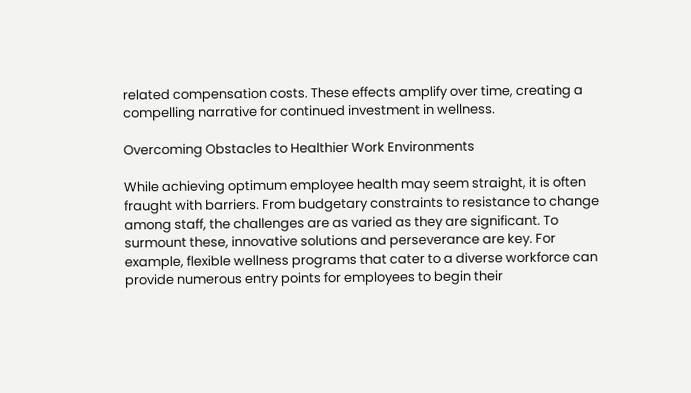related compensation costs. These effects amplify over time, creating a compelling narrative for continued investment in wellness.

Overcoming Obstacles to Healthier Work Environments

While achieving optimum employee health may seem straight, it is often fraught with barriers. From budgetary constraints to resistance to change among staff, the challenges are as varied as they are significant. To surmount these, innovative solutions and perseverance are key. For example, flexible wellness programs that cater to a diverse workforce can provide numerous entry points for employees to begin their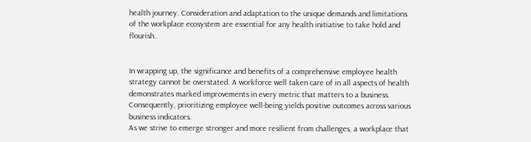health journey. Consideration and adaptation to the unique demands and limitations of the workplace ecosystem are essential for any health initiative to take hold and flourish.


In wrapping up, the significance and benefits of a comprehensive employee health strategy cannot be overstated. A workforce well taken care of in all aspects of health demonstrates marked improvements in every metric that matters to a business. Consequently, prioritizing employee well-being yields positive outcomes across various business indicators.
As we strive to emerge stronger and more resilient from challenges, a workplace that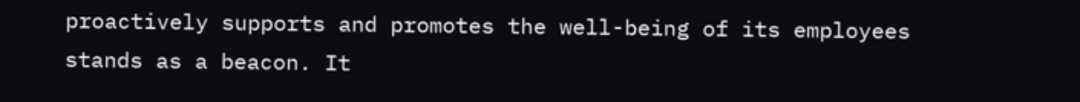proactively supports and promotes the well-being of its employees stands as a beacon. It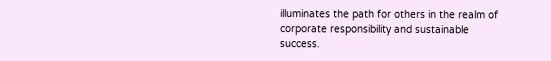illuminates the path for others in the realm of corporate responsibility and sustainable success.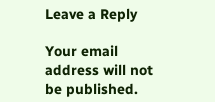Leave a Reply

Your email address will not be published.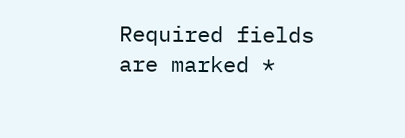Required fields are marked *